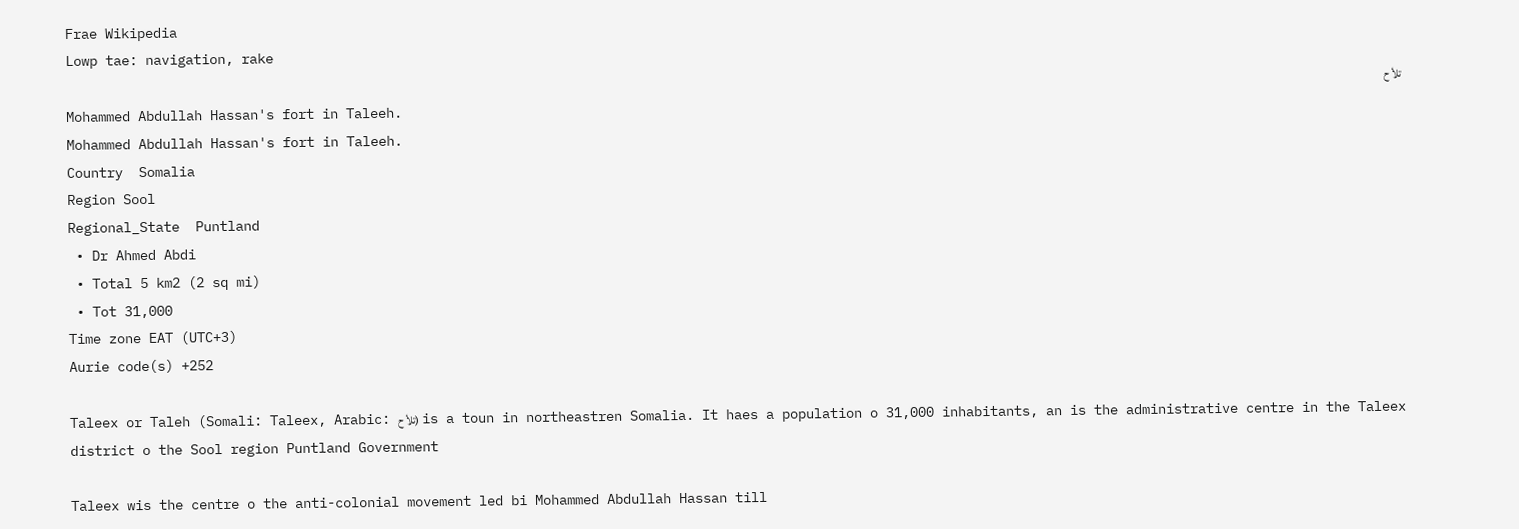Frae Wikipedia
Lowp tae: navigation, rake
تلأ ح
Mohammed Abdullah Hassan's fort in Taleeh.
Mohammed Abdullah Hassan's fort in Taleeh.
Country  Somalia
Region Sool
Regional_State  Puntland
 • Dr Ahmed Abdi
 • Total 5 km2 (2 sq mi)
 • Tot 31,000
Time zone EAT (UTC+3)
Aurie code(s) +252

Taleex or Taleh (Somali: Taleex, Arabic: تلأ ح) is a toun in northeastren Somalia. It haes a population o 31,000 inhabitants, an is the administrative centre in the Taleex district o the Sool region Puntland Government

Taleex wis the centre o the anti-colonial movement led bi Mohammed Abdullah Hassan till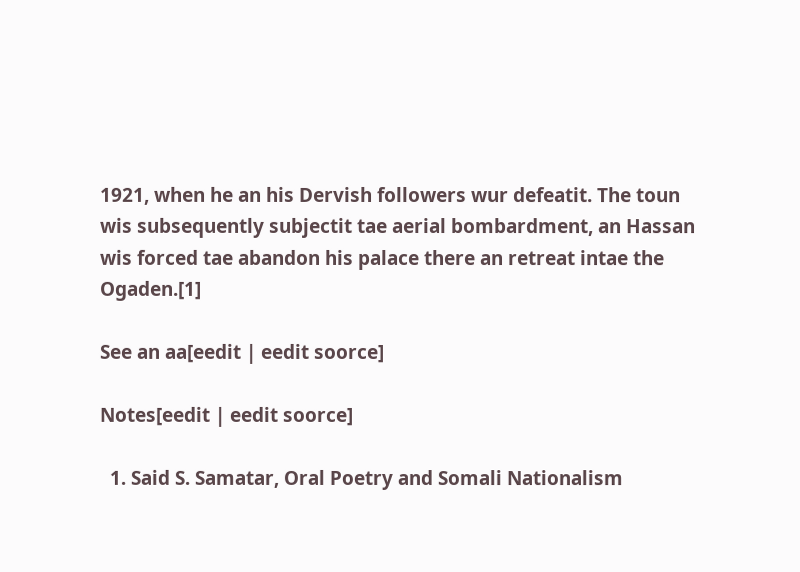1921, when he an his Dervish followers wur defeatit. The toun wis subsequently subjectit tae aerial bombardment, an Hassan wis forced tae abandon his palace there an retreat intae the Ogaden.[1]

See an aa[eedit | eedit soorce]

Notes[eedit | eedit soorce]

  1. Said S. Samatar, Oral Poetry and Somali Nationalism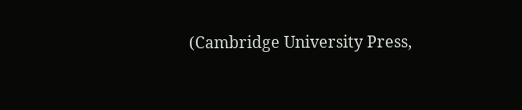(Cambridge University Press,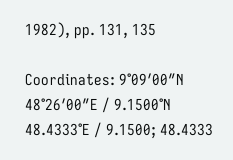1982), pp. 131, 135

Coordinates: 9°09′00″N 48°26′00″E / 9.1500°N 48.4333°E / 9.1500; 48.4333